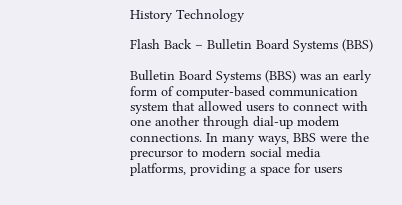History Technology

Flash Back – Bulletin Board Systems (BBS)

Bulletin Board Systems (BBS) was an early form of computer-based communication system that allowed users to connect with one another through dial-up modem connections. In many ways, BBS were the precursor to modern social media platforms, providing a space for users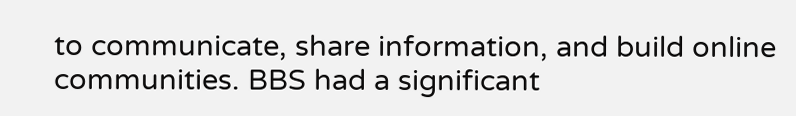to communicate, share information, and build online communities. BBS had a significant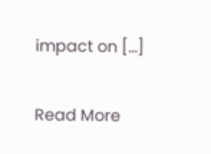impact on […]

Read More